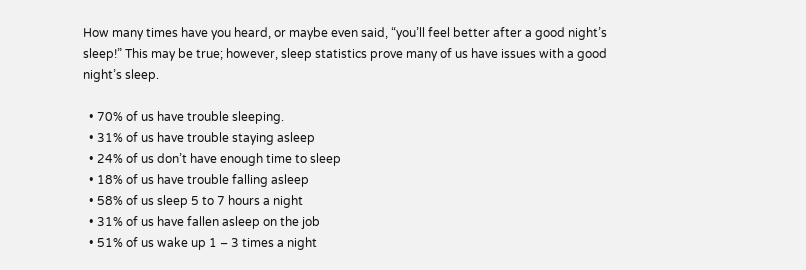How many times have you heard, or maybe even said, “you’ll feel better after a good night’s sleep!” This may be true; however, sleep statistics prove many of us have issues with a good night’s sleep.

  • 70% of us have trouble sleeping.
  • 31% of us have trouble staying asleep
  • 24% of us don’t have enough time to sleep
  • 18% of us have trouble falling asleep
  • 58% of us sleep 5 to 7 hours a night
  • 31% of us have fallen asleep on the job
  • 51% of us wake up 1 – 3 times a night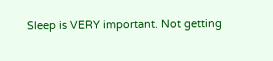Sleep is VERY important. Not getting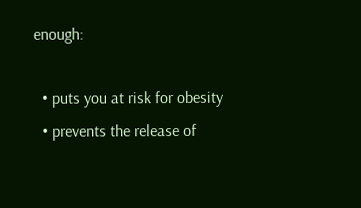enough:

  • puts you at risk for obesity
  • prevents the release of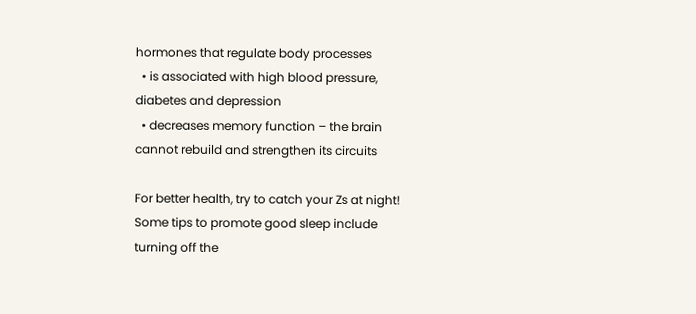hormones that regulate body processes
  • is associated with high blood pressure, diabetes and depression
  • decreases memory function – the brain cannot rebuild and strengthen its circuits

For better health, try to catch your Zs at night! Some tips to promote good sleep include turning off the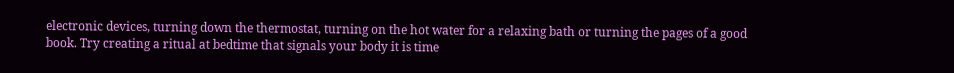electronic devices, turning down the thermostat, turning on the hot water for a relaxing bath or turning the pages of a good book. Try creating a ritual at bedtime that signals your body it is time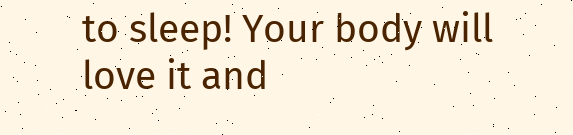to sleep! Your body will love it and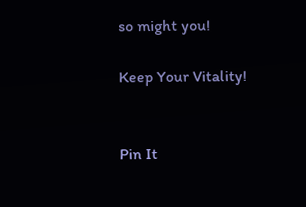so might you!

Keep Your Vitality!


Pin It